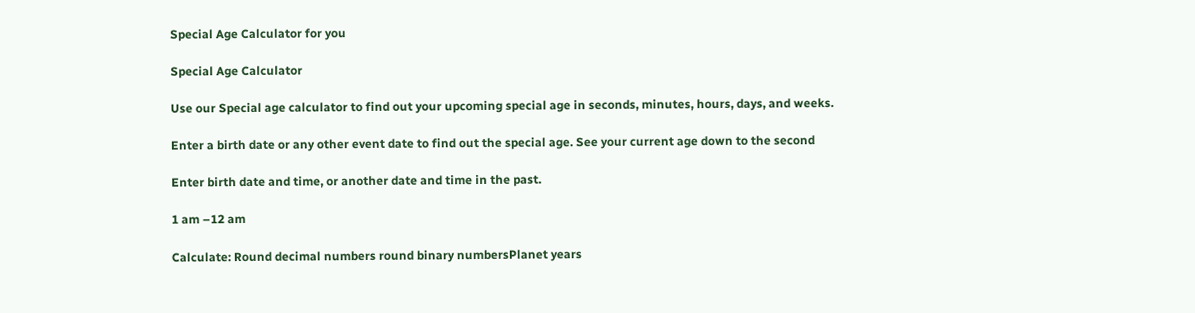Special Age Calculator for you

Special Age Calculator

Use our Special age calculator to find out your upcoming special age in seconds, minutes, hours, days, and weeks.

Enter a birth date or any other event date to find out the special age. See your current age down to the second

Enter birth date and time, or another date and time in the past.

1 am –12 am

Calculate: Round decimal numbers round binary numbersPlanet years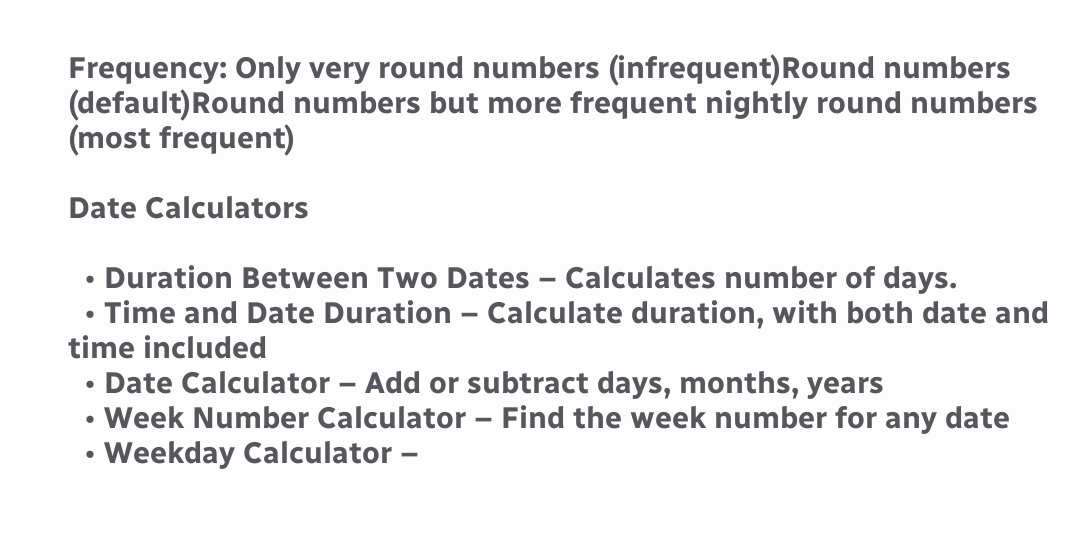Frequency: Only very round numbers (infrequent)Round numbers (default)Round numbers but more frequent nightly round numbers (most frequent)

Date Calculators

  • Duration Between Two Dates – Calculates number of days.
  • Time and Date Duration – Calculate duration, with both date and time included
  • Date Calculator – Add or subtract days, months, years
  • Week Number Calculator – Find the week number for any date
  • Weekday Calculator –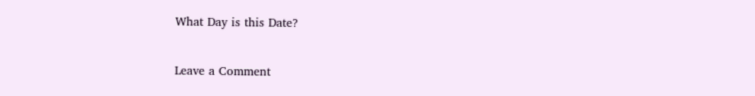What Day is this Date?

Leave a Comment